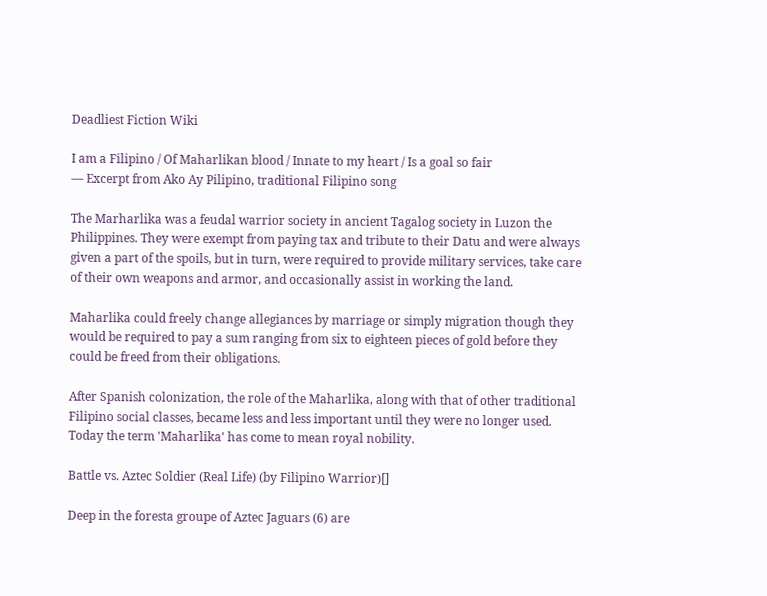Deadliest Fiction Wiki

I am a Filipino / Of Maharlikan blood / Innate to my heart / Is a goal so fair
— Excerpt from Ako Ay Pilipino, traditional Filipino song

The Marharlika was a feudal warrior society in ancient Tagalog society in Luzon the Philippines. They were exempt from paying tax and tribute to their Datu and were always given a part of the spoils, but in turn, were required to provide military services, take care of their own weapons and armor, and occasionally assist in working the land.

Maharlika could freely change allegiances by marriage or simply migration though they would be required to pay a sum ranging from six to eighteen pieces of gold before they could be freed from their obligations.

After Spanish colonization, the role of the Maharlika, along with that of other traditional Filipino social classes, became less and less important until they were no longer used. Today the term 'Maharlika' has come to mean royal nobility.

Battle vs. Aztec Soldier (Real Life) (by Filipino Warrior)[]

Deep in the foresta groupe of Aztec Jaguars (6) are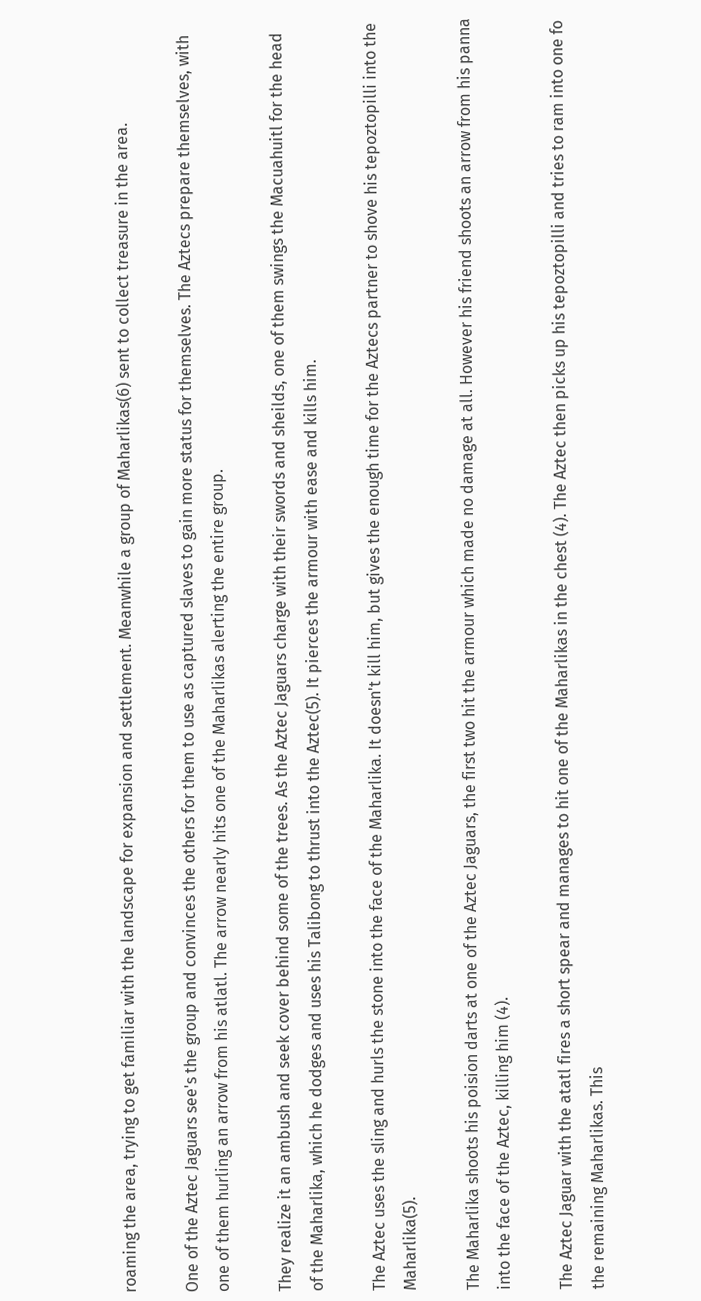roaming the area, trying to get familiar with the landscape for expansion and settlement. Meanwhile a group of Maharlikas(6) sent to collect treasure in the area.

One of the Aztec Jaguars see's the group and convinces the others for them to use as captured slaves to gain more status for themselves. The Aztecs prepare themselves, with one of them hurling an arrow from his atlatl. The arrow nearly hits one of the Maharlikas alerting the entire group.

They realize it an ambush and seek cover behind some of the trees. As the Aztec Jaguars charge with their swords and sheilds, one of them swings the Macuahuitl for the head of the Maharlika, which he dodges and uses his Talibong to thrust into the Aztec(5). It pierces the armour with ease and kills him.

The Aztec uses the sling and hurls the stone into the face of the Maharlika. It doesn't kill him, but gives the enough time for the Aztecs partner to shove his tepoztopilli into the Maharlika(5).

The Maharlika shoots his poision darts at one of the Aztec Jaguars, the first two hit the armour which made no damage at all. However his friend shoots an arrow from his panna into the face of the Aztec, killing him (4).

The Aztec Jaguar with the atatl fires a short spear and manages to hit one of the Maharlikas in the chest (4). The Aztec then picks up his tepoztopilli and tries to ram into one fo the remaining Maharlikas. This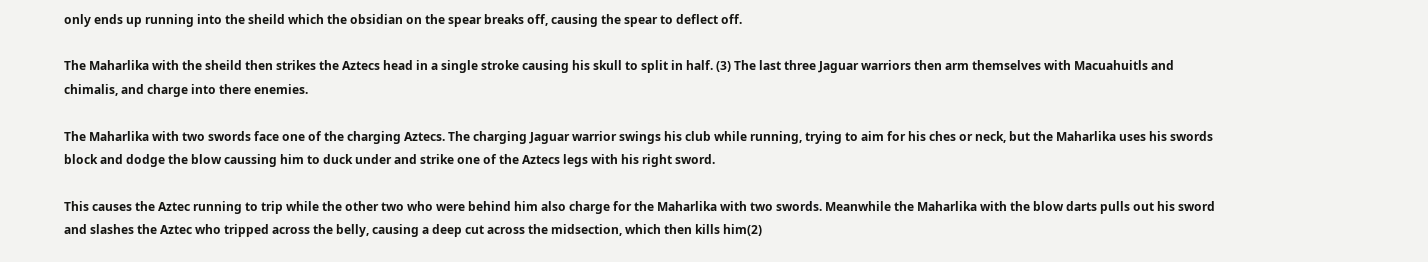only ends up running into the sheild which the obsidian on the spear breaks off, causing the spear to deflect off.

The Maharlika with the sheild then strikes the Aztecs head in a single stroke causing his skull to split in half. (3) The last three Jaguar warriors then arm themselves with Macuahuitls and chimalis, and charge into there enemies.

The Maharlika with two swords face one of the charging Aztecs. The charging Jaguar warrior swings his club while running, trying to aim for his ches or neck, but the Maharlika uses his swords block and dodge the blow caussing him to duck under and strike one of the Aztecs legs with his right sword.

This causes the Aztec running to trip while the other two who were behind him also charge for the Maharlika with two swords. Meanwhile the Maharlika with the blow darts pulls out his sword and slashes the Aztec who tripped across the belly, causing a deep cut across the midsection, which then kills him(2)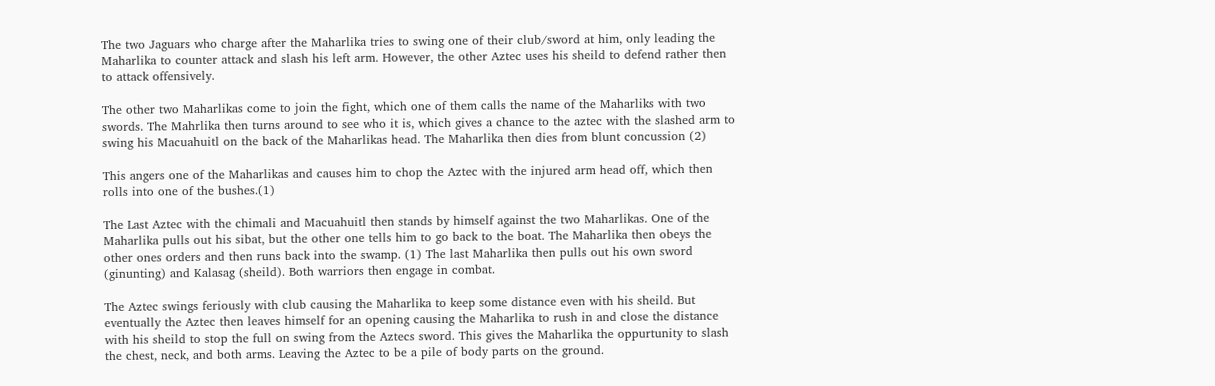The two Jaguars who charge after the Maharlika tries to swing one of their club/sword at him, only leading the Maharlika to counter attack and slash his left arm. However, the other Aztec uses his sheild to defend rather then to attack offensively.

The other two Maharlikas come to join the fight, which one of them calls the name of the Maharliks with two swords. The Mahrlika then turns around to see who it is, which gives a chance to the aztec with the slashed arm to swing his Macuahuitl on the back of the Maharlikas head. The Maharlika then dies from blunt concussion (2)

This angers one of the Maharlikas and causes him to chop the Aztec with the injured arm head off, which then rolls into one of the bushes.(1)

The Last Aztec with the chimali and Macuahuitl then stands by himself against the two Maharlikas. One of the Maharlika pulls out his sibat, but the other one tells him to go back to the boat. The Maharlika then obeys the other ones orders and then runs back into the swamp. (1) The last Maharlika then pulls out his own sword (ginunting) and Kalasag (sheild). Both warriors then engage in combat.

The Aztec swings feriously with club causing the Maharlika to keep some distance even with his sheild. But eventually the Aztec then leaves himself for an opening causing the Maharlika to rush in and close the distance with his sheild to stop the full on swing from the Aztecs sword. This gives the Maharlika the oppurtunity to slash the chest, neck, and both arms. Leaving the Aztec to be a pile of body parts on the ground.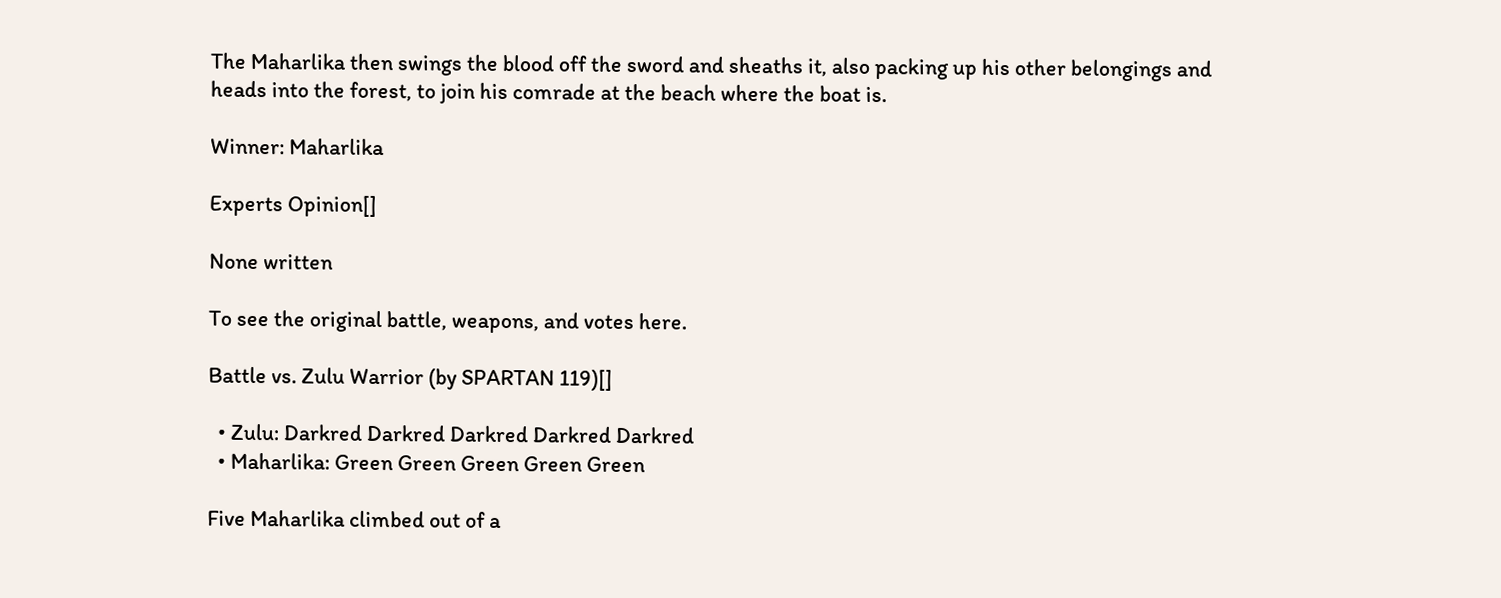The Maharlika then swings the blood off the sword and sheaths it, also packing up his other belongings and heads into the forest, to join his comrade at the beach where the boat is.

Winner: Maharlika

Experts Opinion[]

None written

To see the original battle, weapons, and votes here.

Battle vs. Zulu Warrior (by SPARTAN 119)[]

  • Zulu: Darkred Darkred Darkred Darkred Darkred
  • Maharlika: Green Green Green Green Green

Five Maharlika climbed out of a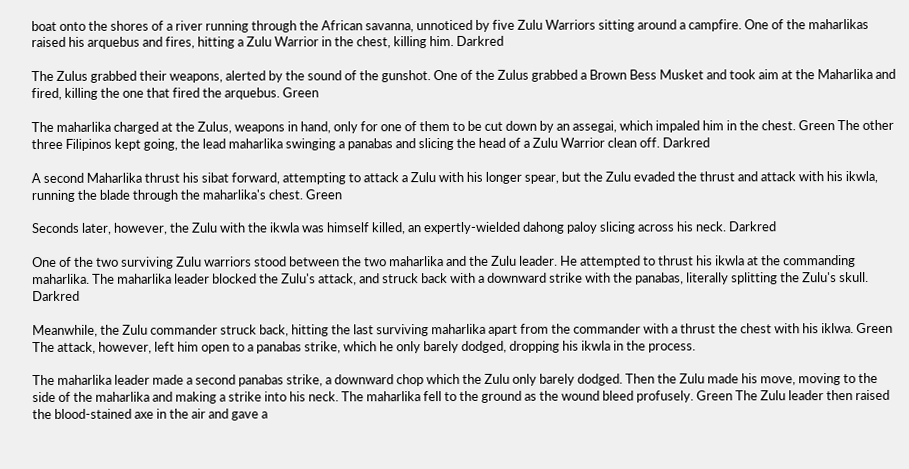boat onto the shores of a river running through the African savanna, unnoticed by five Zulu Warriors sitting around a campfire. One of the maharlikas raised his arquebus and fires, hitting a Zulu Warrior in the chest, killing him. Darkred

The Zulus grabbed their weapons, alerted by the sound of the gunshot. One of the Zulus grabbed a Brown Bess Musket and took aim at the Maharlika and fired, killing the one that fired the arquebus. Green

The maharlika charged at the Zulus, weapons in hand, only for one of them to be cut down by an assegai, which impaled him in the chest. Green The other three Filipinos kept going, the lead maharlika swinging a panabas and slicing the head of a Zulu Warrior clean off. Darkred

A second Maharlika thrust his sibat forward, attempting to attack a Zulu with his longer spear, but the Zulu evaded the thrust and attack with his ikwla, running the blade through the maharlika's chest. Green

Seconds later, however, the Zulu with the ikwla was himself killed, an expertly-wielded dahong paloy slicing across his neck. Darkred

One of the two surviving Zulu warriors stood between the two maharlika and the Zulu leader. He attempted to thrust his ikwla at the commanding maharlika. The maharlika leader blocked the Zulu's attack, and struck back with a downward strike with the panabas, literally splitting the Zulu's skull. Darkred

Meanwhile, the Zulu commander struck back, hitting the last surviving maharlika apart from the commander with a thrust the chest with his iklwa. Green The attack, however, left him open to a panabas strike, which he only barely dodged, dropping his ikwla in the process.

The maharlika leader made a second panabas strike, a downward chop which the Zulu only barely dodged. Then the Zulu made his move, moving to the side of the maharlika and making a strike into his neck. The maharlika fell to the ground as the wound bleed profusely. Green The Zulu leader then raised the blood-stained axe in the air and gave a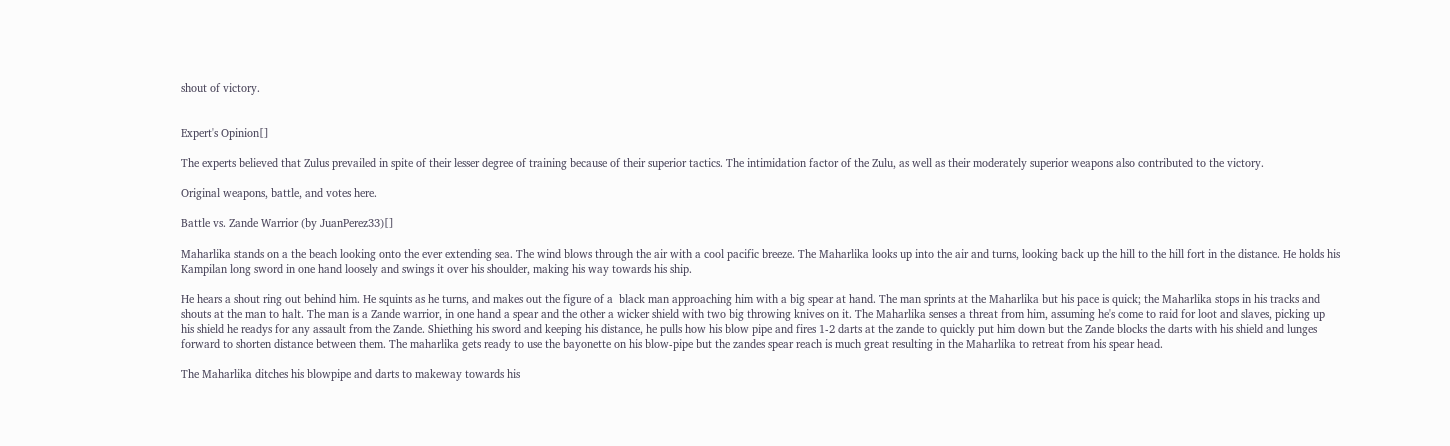shout of victory.


Expert's Opinion[]

The experts believed that Zulus prevailed in spite of their lesser degree of training because of their superior tactics. The intimidation factor of the Zulu, as well as their moderately superior weapons also contributed to the victory.

Original weapons, battle, and votes here.

Battle vs. Zande Warrior (by JuanPerez33)[]

Maharlika stands on a the beach looking onto the ever extending sea. The wind blows through the air with a cool pacific breeze. The Maharlika looks up into the air and turns, looking back up the hill to the hill fort in the distance. He holds his Kampilan long sword in one hand loosely and swings it over his shoulder, making his way towards his ship.

He hears a shout ring out behind him. He squints as he turns, and makes out the figure of a  black man approaching him with a big spear at hand. The man sprints at the Maharlika but his pace is quick; the Maharlika stops in his tracks and shouts at the man to halt. The man is a Zande warrior, in one hand a spear and the other a wicker shield with two big throwing knives on it. The Maharlika senses a threat from him, assuming he's come to raid for loot and slaves, picking up his shield he readys for any assault from the Zande. Shiething his sword and keeping his distance, he pulls how his blow pipe and fires 1-2 darts at the zande to quickly put him down but the Zande blocks the darts with his shield and lunges forward to shorten distance between them. The maharlika gets ready to use the bayonette on his blow-pipe but the zandes spear reach is much great resulting in the Maharlika to retreat from his spear head.

The Maharlika ditches his blowpipe and darts to makeway towards his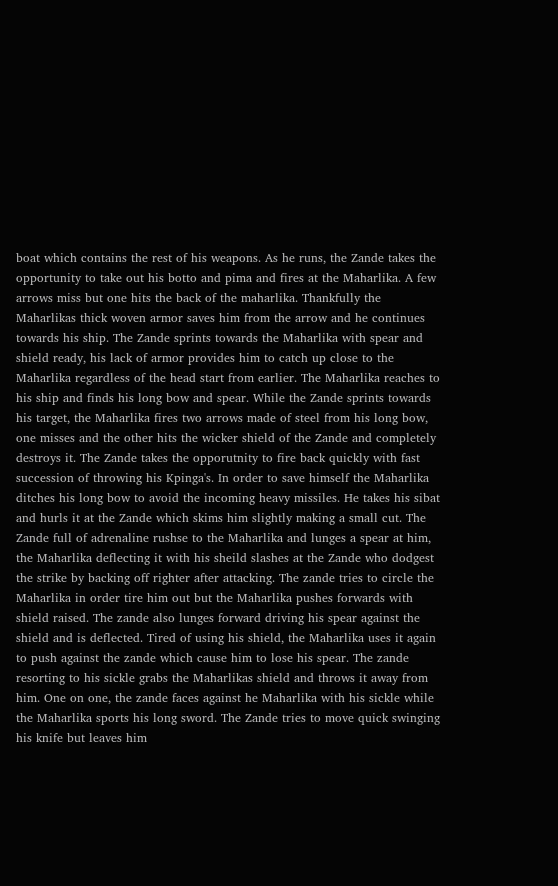boat which contains the rest of his weapons. As he runs, the Zande takes the opportunity to take out his botto and pima and fires at the Maharlika. A few arrows miss but one hits the back of the maharlika. Thankfully the Maharlikas thick woven armor saves him from the arrow and he continues towards his ship. The Zande sprints towards the Maharlika with spear and shield ready, his lack of armor provides him to catch up close to the Maharlika regardless of the head start from earlier. The Maharlika reaches to his ship and finds his long bow and spear. While the Zande sprints towards his target, the Maharlika fires two arrows made of steel from his long bow, one misses and the other hits the wicker shield of the Zande and completely destroys it. The Zande takes the opporutnity to fire back quickly with fast succession of throwing his Kpinga's. In order to save himself the Maharlika ditches his long bow to avoid the incoming heavy missiles. He takes his sibat and hurls it at the Zande which skims him slightly making a small cut. The Zande full of adrenaline rushse to the Maharlika and lunges a spear at him, the Maharlika deflecting it with his sheild slashes at the Zande who dodgest the strike by backing off righter after attacking. The zande tries to circle the Maharlika in order tire him out but the Maharlika pushes forwards with shield raised. The zande also lunges forward driving his spear against the shield and is deflected. Tired of using his shield, the Maharlika uses it again to push against the zande which cause him to lose his spear. The zande resorting to his sickle grabs the Maharlikas shield and throws it away from him. One on one, the zande faces against he Maharlika with his sickle while the Maharlika sports his long sword. The Zande tries to move quick swinging his knife but leaves him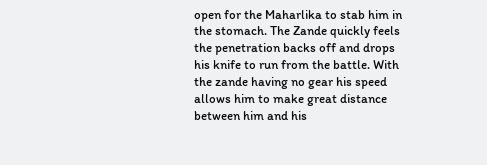open for the Maharlika to stab him in the stomach. The Zande quickly feels the penetration backs off and drops his knife to run from the battle. With the zande having no gear his speed allows him to make great distance between him and his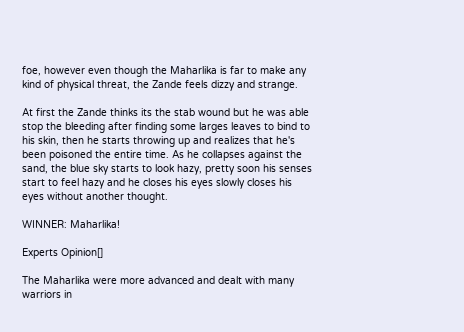foe, however even though the Maharlika is far to make any kind of physical threat, the Zande feels dizzy and strange.

At first the Zande thinks its the stab wound but he was able stop the bleeding after finding some larges leaves to bind to his skin, then he starts throwing up and realizes that he's been poisoned the entire time. As he collapses against the sand, the blue sky starts to look hazy, pretty soon his senses start to feel hazy and he closes his eyes slowly closes his eyes without another thought.

WINNER: Maharlika!

Experts Opinion[]

The Maharlika were more advanced and dealt with many warriors in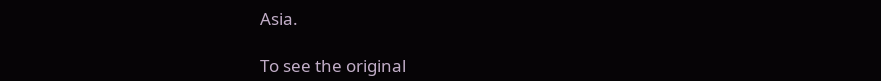Asia.

To see the original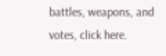battles, weapons, and votes, click here.